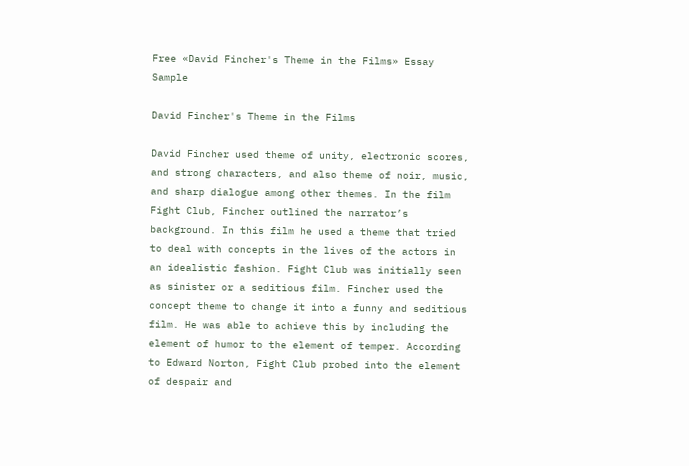Free «David Fincher's Theme in the Films» Essay Sample

David Fincher's Theme in the Films

David Fincher used theme of unity, electronic scores, and strong characters, and also theme of noir, music, and sharp dialogue among other themes. In the film Fight Club, Fincher outlined the narrator’s background. In this film he used a theme that tried to deal with concepts in the lives of the actors in an idealistic fashion. Fight Club was initially seen as sinister or a seditious film. Fincher used the concept theme to change it into a funny and seditious film. He was able to achieve this by including the element of humor to the element of temper. According to Edward Norton, Fight Club probed into the element of despair and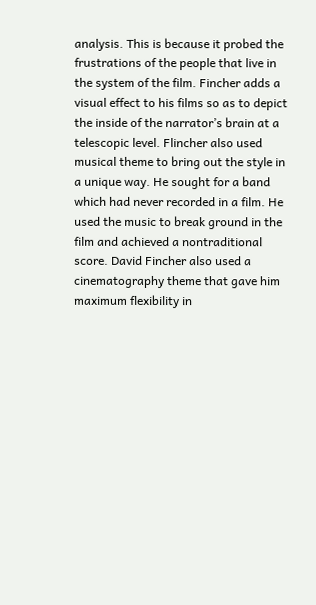analysis. This is because it probed the frustrations of the people that live in the system of the film. Fincher adds a visual effect to his films so as to depict the inside of the narrator’s brain at a telescopic level. Flincher also used musical theme to bring out the style in a unique way. He sought for a band which had never recorded in a film. He used the music to break ground in the film and achieved a nontraditional score. David Fincher also used a cinematography theme that gave him maximum flexibility in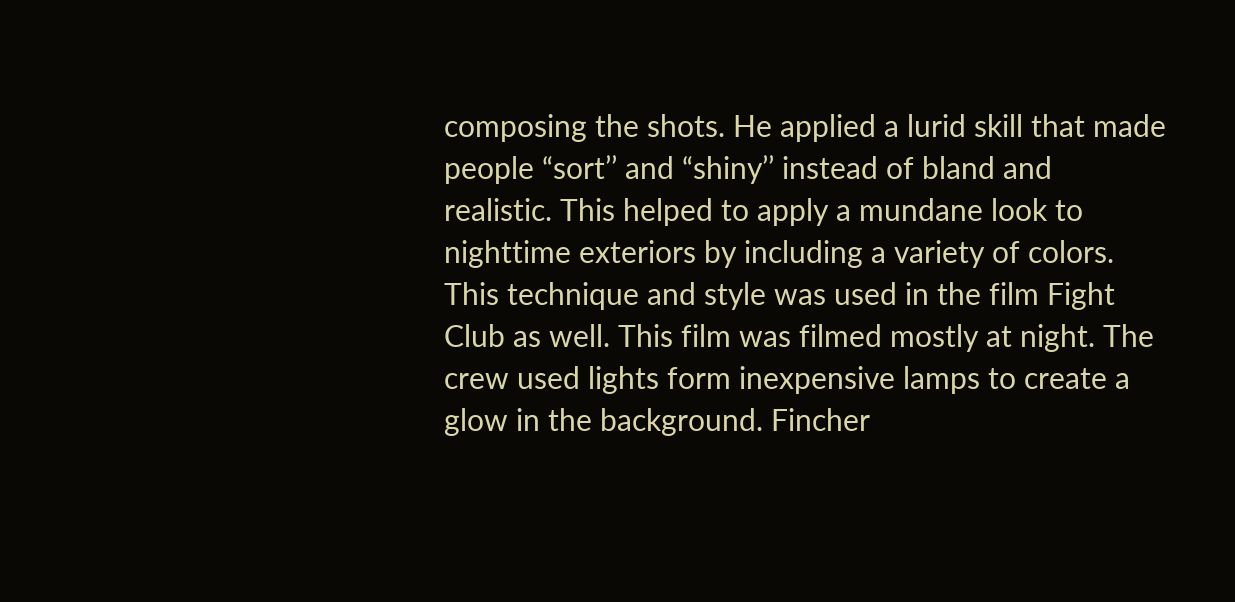composing the shots. He applied a lurid skill that made people “sort’’ and “shiny’’ instead of bland and realistic. This helped to apply a mundane look to nighttime exteriors by including a variety of colors. This technique and style was used in the film Fight Club as well. This film was filmed mostly at night. The crew used lights form inexpensive lamps to create a glow in the background. Fincher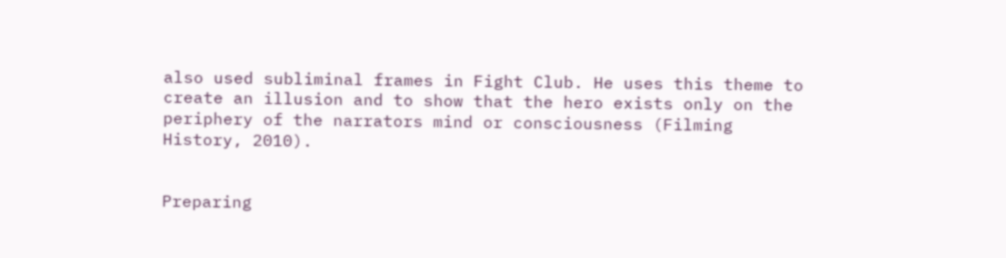also used subliminal frames in Fight Club. He uses this theme to create an illusion and to show that the hero exists only on the periphery of the narrators mind or consciousness (Filming History, 2010).


Preparing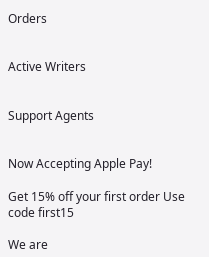Orders


Active Writers


Support Agents


Now Accepting Apple Pay!

Get 15% off your first order Use code first15

We are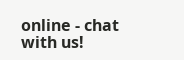online - chat with us!